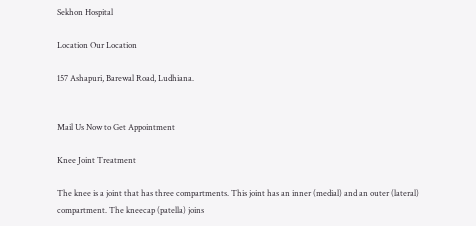Sekhon Hospital

Location Our Location

157 Ashapuri, Barewal Road, Ludhiana.


Mail Us Now to Get Appointment

Knee Joint Treatment

The knee is a joint that has three compartments. This joint has an inner (medial) and an outer (lateral) compartment. The kneecap (patella) joins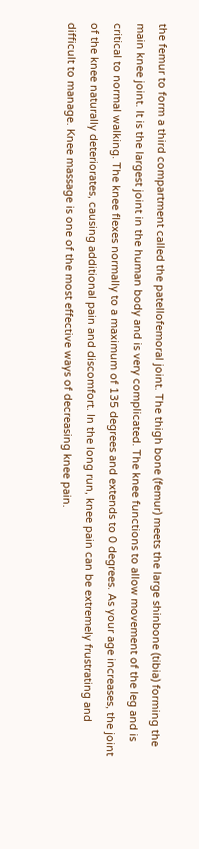the femur to form a third compartment called the patellofemoral joint. The thigh bone (femur) meets the large shinbone (tibia) forming the main knee joint. It is the largest joint in the human body and is very complicated. The knee functions to allow movement of the leg and is critical to normal walking. The knee flexes normally to a maximum of 135 degrees and extends to 0 degrees. As your age increases, the joint of the knee naturally deteriorates, causing additional pain and discomfort. In the long run, knee pain can be extremely frustrating and difficult to manage. Knee massage is one of the most effective ways of decreasing knee pain.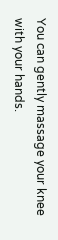You can gently massage your knee with your hands.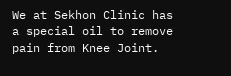We at Sekhon Clinic has a special oil to remove pain from Knee Joint.